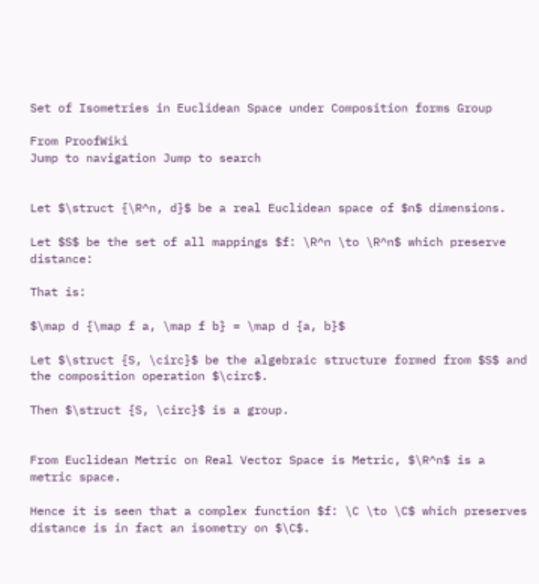Set of Isometries in Euclidean Space under Composition forms Group

From ProofWiki
Jump to navigation Jump to search


Let $\struct {\R^n, d}$ be a real Euclidean space of $n$ dimensions.

Let $S$ be the set of all mappings $f: \R^n \to \R^n$ which preserve distance:

That is:

$\map d {\map f a, \map f b} = \map d {a, b}$

Let $\struct {S, \circ}$ be the algebraic structure formed from $S$ and the composition operation $\circ$.

Then $\struct {S, \circ}$ is a group.


From Euclidean Metric on Real Vector Space is Metric, $\R^n$ is a metric space.

Hence it is seen that a complex function $f: \C \to \C$ which preserves distance is in fact an isometry on $\C$.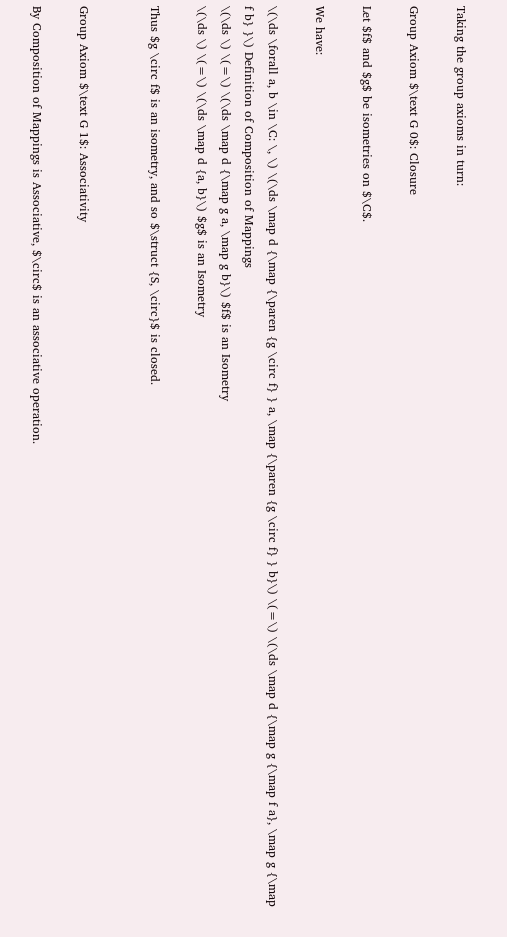Taking the group axioms in turn:

Group Axiom $\text G 0$: Closure

Let $f$ and $g$ be isometries on $\C$.

We have:

\(\ds \forall a, b \in \C: \, \) \(\ds \map d {\map {\paren {g \circ f} } a, \map {\paren {g \circ f} } b}\) \(=\) \(\ds \map d {\map g {\map f a}, \map g {\map f b} }\) Definition of Composition of Mappings
\(\ds \) \(=\) \(\ds \map d {\map g a, \map g b}\) $f$ is an Isometry
\(\ds \) \(=\) \(\ds \map d {a, b}\) $g$ is an Isometry

Thus $g \circ f$ is an isometry, and so $\struct {S, \circ}$ is closed.


Group Axiom $\text G 1$: Associativity

By Composition of Mappings is Associative, $\circ$ is an associative operation.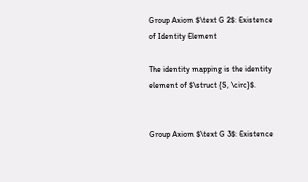Group Axiom $\text G 2$: Existence of Identity Element

The identity mapping is the identity element of $\struct {S, \circ}$.


Group Axiom $\text G 3$: Existence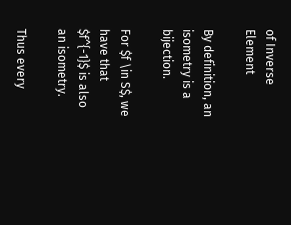of Inverse Element

By definition, an isometry is a bijection.

For $f \in S$, we have that $f^{-1}$ is also an isometry.

Thus every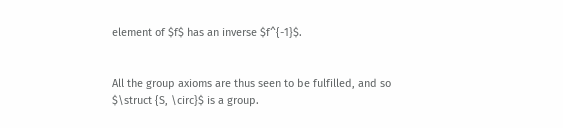element of $f$ has an inverse $f^{-1}$.


All the group axioms are thus seen to be fulfilled, and so $\struct {S, \circ}$ is a group.